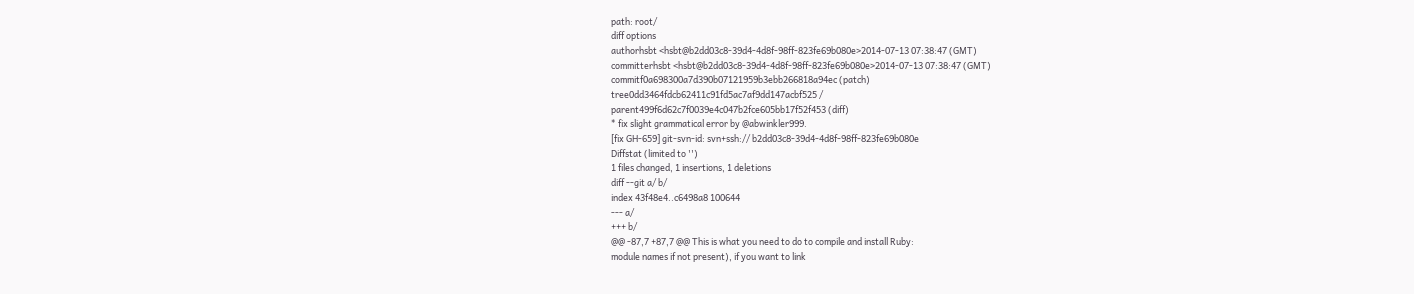path: root/
diff options
authorhsbt <hsbt@b2dd03c8-39d4-4d8f-98ff-823fe69b080e>2014-07-13 07:38:47 (GMT)
committerhsbt <hsbt@b2dd03c8-39d4-4d8f-98ff-823fe69b080e>2014-07-13 07:38:47 (GMT)
commitf0a698300a7d390b07121959b3ebb266818a94ec (patch)
tree0dd3464fdcb62411c91fd5ac7af9dd147acbf525 /
parent499f6d62c7f0039e4c047b2fce605bb17f52f453 (diff)
* fix slight grammatical error by @abwinkler999.
[fix GH-659] git-svn-id: svn+ssh:// b2dd03c8-39d4-4d8f-98ff-823fe69b080e
Diffstat (limited to '')
1 files changed, 1 insertions, 1 deletions
diff --git a/ b/
index 43f48e4..c6498a8 100644
--- a/
+++ b/
@@ -87,7 +87,7 @@ This is what you need to do to compile and install Ruby:
module names if not present), if you want to link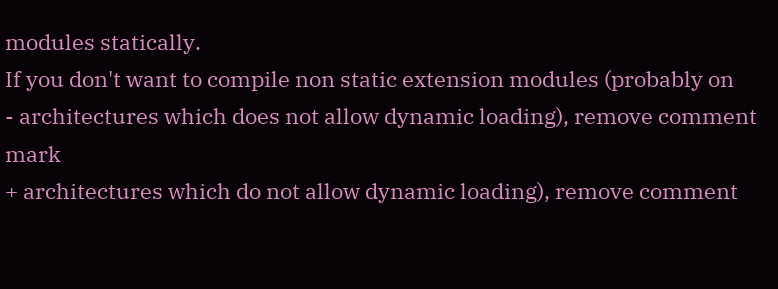modules statically.
If you don't want to compile non static extension modules (probably on
- architectures which does not allow dynamic loading), remove comment mark
+ architectures which do not allow dynamic loading), remove comment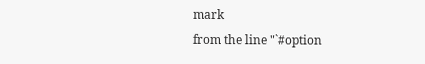mark
from the line "`#option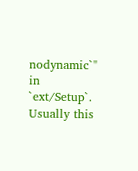nodynamic`" in `ext/Setup`.
Usually this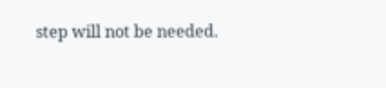step will not be needed.